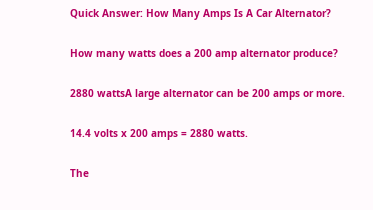Quick Answer: How Many Amps Is A Car Alternator?

How many watts does a 200 amp alternator produce?

2880 wattsA large alternator can be 200 amps or more.

14.4 volts x 200 amps = 2880 watts.

The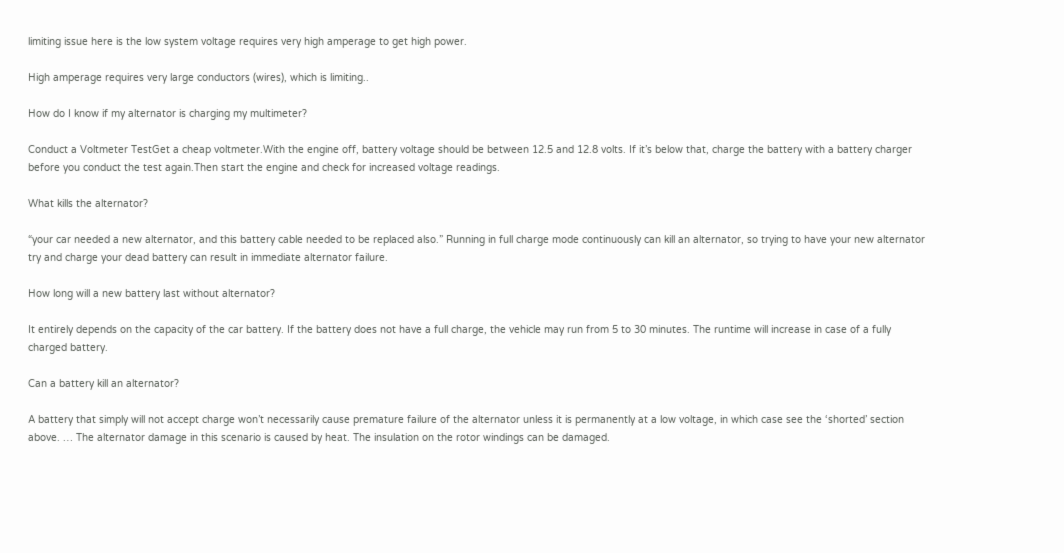limiting issue here is the low system voltage requires very high amperage to get high power.

High amperage requires very large conductors (wires), which is limiting..

How do I know if my alternator is charging my multimeter?

Conduct a Voltmeter TestGet a cheap voltmeter.With the engine off, battery voltage should be between 12.5 and 12.8 volts. If it’s below that, charge the battery with a battery charger before you conduct the test again.Then start the engine and check for increased voltage readings.

What kills the alternator?

“your car needed a new alternator, and this battery cable needed to be replaced also.” Running in full charge mode continuously can kill an alternator, so trying to have your new alternator try and charge your dead battery can result in immediate alternator failure.

How long will a new battery last without alternator?

It entirely depends on the capacity of the car battery. If the battery does not have a full charge, the vehicle may run from 5 to 30 minutes. The runtime will increase in case of a fully charged battery.

Can a battery kill an alternator?

A battery that simply will not accept charge won’t necessarily cause premature failure of the alternator unless it is permanently at a low voltage, in which case see the ‘shorted’ section above. … The alternator damage in this scenario is caused by heat. The insulation on the rotor windings can be damaged.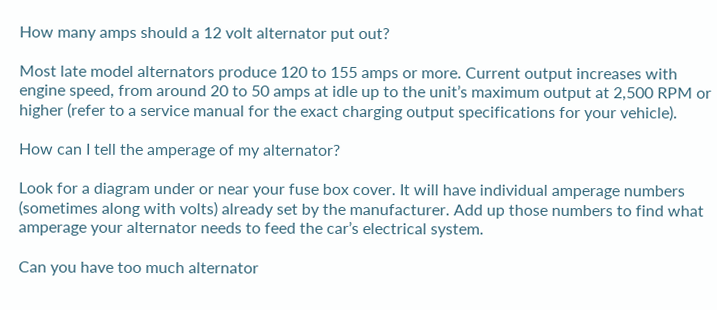How many amps should a 12 volt alternator put out?

Most late model alternators produce 120 to 155 amps or more. Current output increases with engine speed, from around 20 to 50 amps at idle up to the unit’s maximum output at 2,500 RPM or higher (refer to a service manual for the exact charging output specifications for your vehicle).

How can I tell the amperage of my alternator?

Look for a diagram under or near your fuse box cover. It will have individual amperage numbers (sometimes along with volts) already set by the manufacturer. Add up those numbers to find what amperage your alternator needs to feed the car’s electrical system.

Can you have too much alternator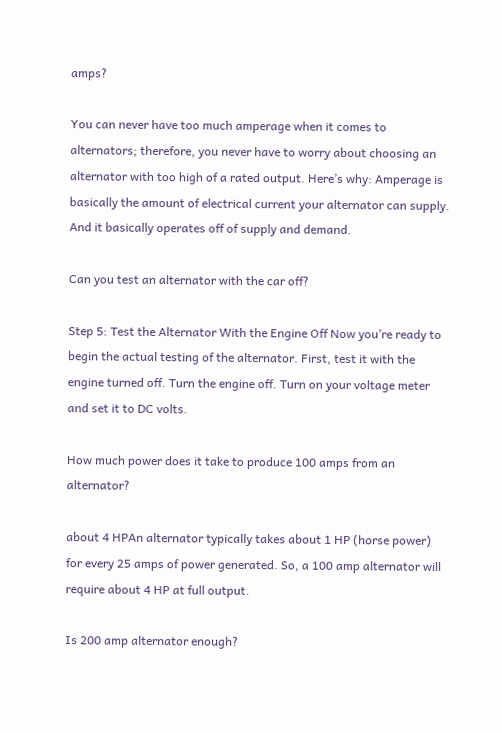amps?

You can never have too much amperage when it comes to alternators; therefore, you never have to worry about choosing an alternator with too high of a rated output. Here’s why: Amperage is basically the amount of electrical current your alternator can supply. And it basically operates off of supply and demand.

Can you test an alternator with the car off?

Step 5: Test the Alternator With the Engine Off Now you’re ready to begin the actual testing of the alternator. First, test it with the engine turned off. Turn the engine off. Turn on your voltage meter and set it to DC volts.

How much power does it take to produce 100 amps from an alternator?

about 4 HPAn alternator typically takes about 1 HP (horse power) for every 25 amps of power generated. So, a 100 amp alternator will require about 4 HP at full output.

Is 200 amp alternator enough?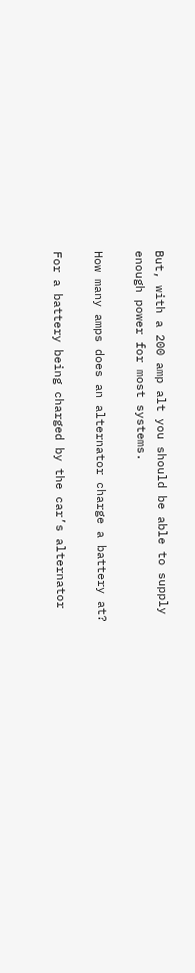But, with a 200 amp alt you should be able to supply enough power for most systems.

How many amps does an alternator charge a battery at?

For a battery being charged by the car’s alternator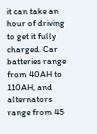it can take an hour of driving to get it fully charged. Car batteries range from 40AH to 110AH, and alternators range from 45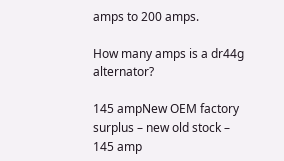amps to 200 amps.

How many amps is a dr44g alternator?

145 ampNew OEM factory surplus – new old stock – 145 amp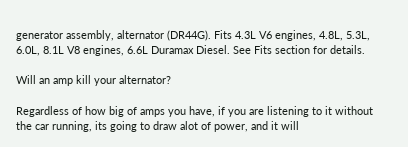generator assembly, alternator (DR44G). Fits 4.3L V6 engines, 4.8L, 5.3L, 6.0L, 8.1L V8 engines, 6.6L Duramax Diesel. See Fits section for details.

Will an amp kill your alternator?

Regardless of how big of amps you have, if you are listening to it without the car running, its going to draw alot of power, and it will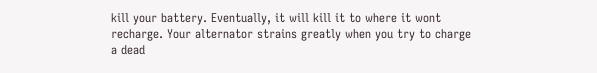kill your battery. Eventually, it will kill it to where it wont recharge. Your alternator strains greatly when you try to charge a dead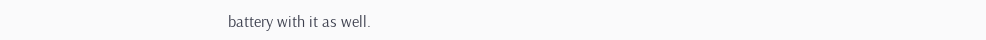battery with it as well.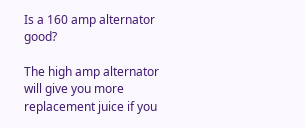Is a 160 amp alternator good?

The high amp alternator will give you more replacement juice if you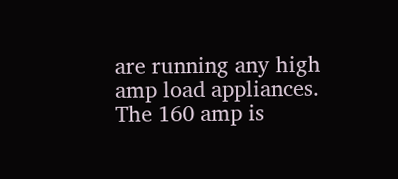are running any high amp load appliances. The 160 amp is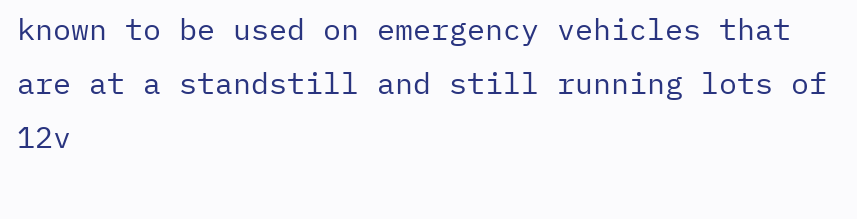known to be used on emergency vehicles that are at a standstill and still running lots of 12v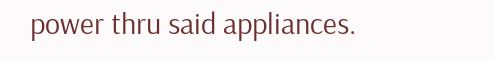power thru said appliances.